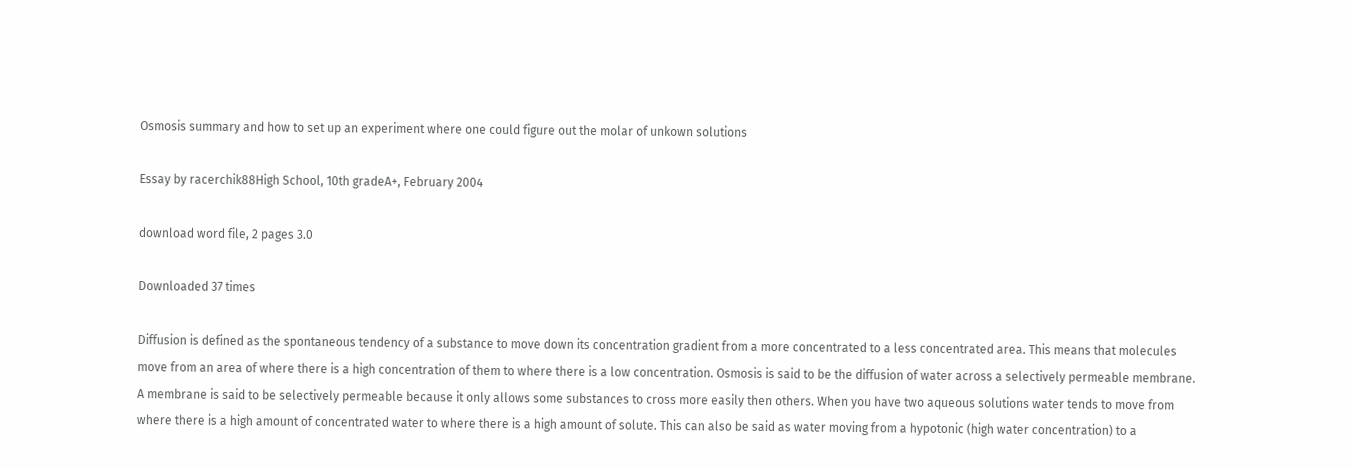Osmosis summary and how to set up an experiment where one could figure out the molar of unkown solutions

Essay by racerchik88High School, 10th gradeA+, February 2004

download word file, 2 pages 3.0

Downloaded 37 times

Diffusion is defined as the spontaneous tendency of a substance to move down its concentration gradient from a more concentrated to a less concentrated area. This means that molecules move from an area of where there is a high concentration of them to where there is a low concentration. Osmosis is said to be the diffusion of water across a selectively permeable membrane. A membrane is said to be selectively permeable because it only allows some substances to cross more easily then others. When you have two aqueous solutions water tends to move from where there is a high amount of concentrated water to where there is a high amount of solute. This can also be said as water moving from a hypotonic (high water concentration) to a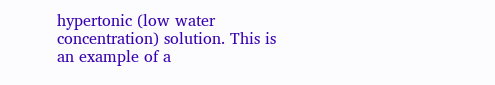hypertonic (low water concentration) solution. This is an example of a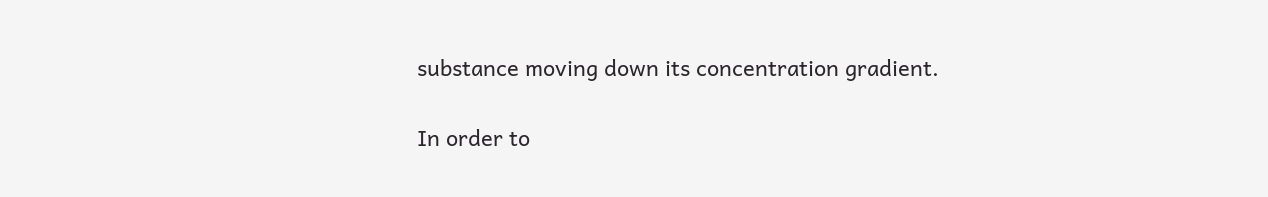substance moving down its concentration gradient.

In order to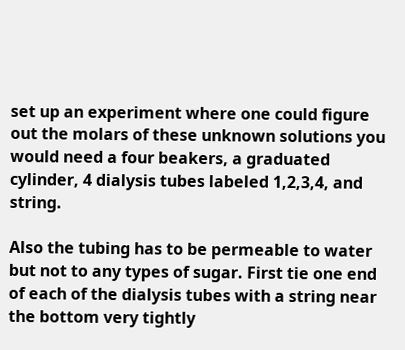set up an experiment where one could figure out the molars of these unknown solutions you would need a four beakers, a graduated cylinder, 4 dialysis tubes labeled 1,2,3,4, and string.

Also the tubing has to be permeable to water but not to any types of sugar. First tie one end of each of the dialysis tubes with a string near the bottom very tightly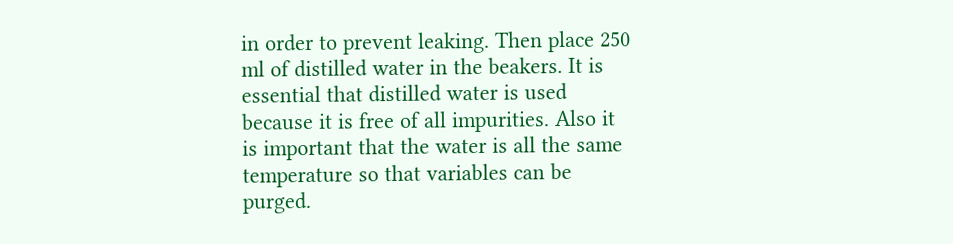in order to prevent leaking. Then place 250 ml of distilled water in the beakers. It is essential that distilled water is used because it is free of all impurities. Also it is important that the water is all the same temperature so that variables can be purged.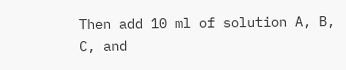Then add 10 ml of solution A, B, C, and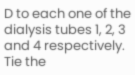D to each one of the dialysis tubes 1, 2, 3 and 4 respectively. Tie the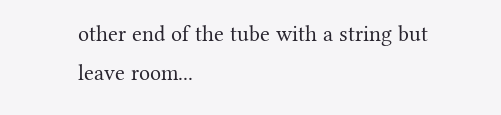other end of the tube with a string but leave room...